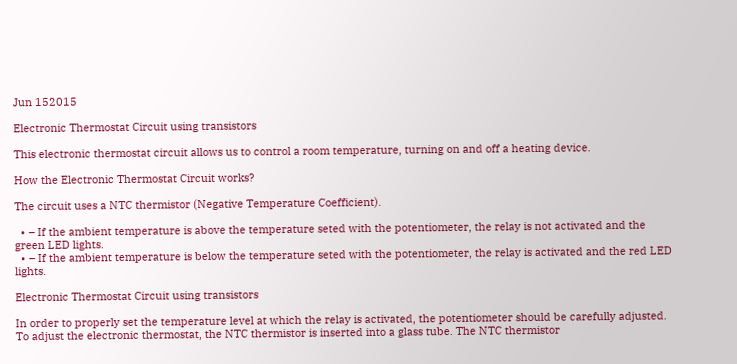Jun 152015

Electronic Thermostat Circuit using transistors

This electronic thermostat circuit allows us to control a room temperature, turning on and off a heating device.

How the Electronic Thermostat Circuit works?

The circuit uses a NTC thermistor (Negative Temperature Coefficient).

  • – If the ambient temperature is above the temperature seted with the potentiometer, the relay is not activated and the green LED lights.
  • – If the ambient temperature is below the temperature seted with the potentiometer, the relay is activated and the red LED lights.

Electronic Thermostat Circuit using transistors

In order to properly set the temperature level at which the relay is activated, the potentiometer should be carefully adjusted. To adjust the electronic thermostat, the NTC thermistor is inserted into a glass tube. The NTC thermistor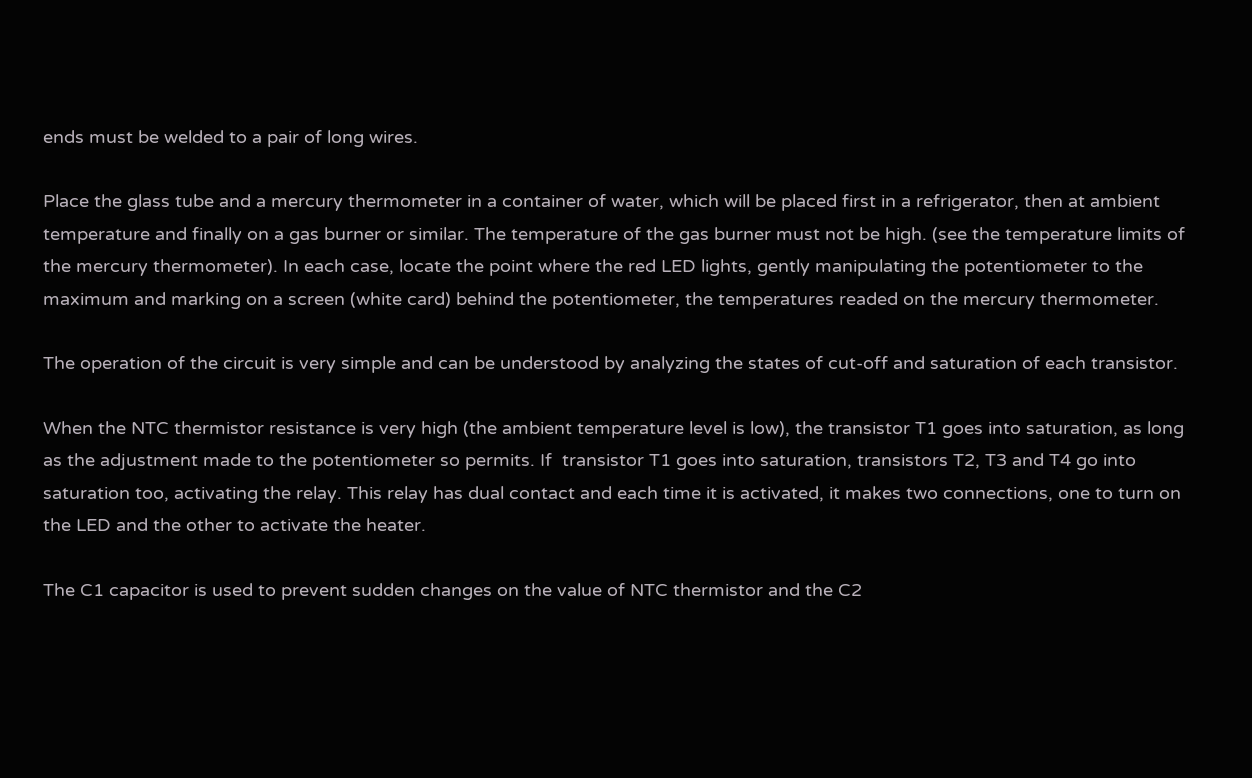ends must be welded to a pair of long wires.

Place the glass tube and a mercury thermometer in a container of water, which will be placed first in a refrigerator, then at ambient temperature and finally on a gas burner or similar. The temperature of the gas burner must not be high. (see the temperature limits of the mercury thermometer). In each case, locate the point where the red LED lights, gently manipulating the potentiometer to the maximum and marking on a screen (white card) behind the potentiometer, the temperatures readed on the mercury thermometer.

The operation of the circuit is very simple and can be understood by analyzing the states of cut-off and saturation of each transistor.

When the NTC thermistor resistance is very high (the ambient temperature level is low), the transistor T1 goes into saturation, as long as the adjustment made to the potentiometer so permits. If  transistor T1 goes into saturation, transistors T2, T3 and T4 go into saturation too, activating the relay. This relay has dual contact and each time it is activated, it makes two connections, one to turn on the LED and the other to activate the heater.

The C1 capacitor is used to prevent sudden changes on the value of NTC thermistor and the C2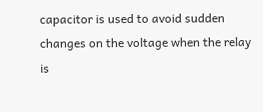capacitor is used to avoid sudden changes on the voltage when the relay is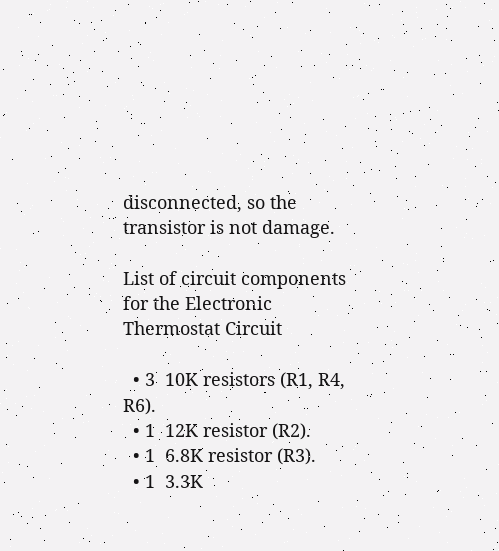disconnected, so the transistor is not damage.

List of circuit components for the Electronic Thermostat Circuit

  • 3  10K resistors (R1, R4, R6).
  • 1  12K resistor (R2).
  • 1  6.8K resistor (R3).
  • 1  3.3K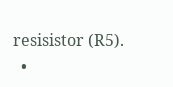resisistor (R5).
  •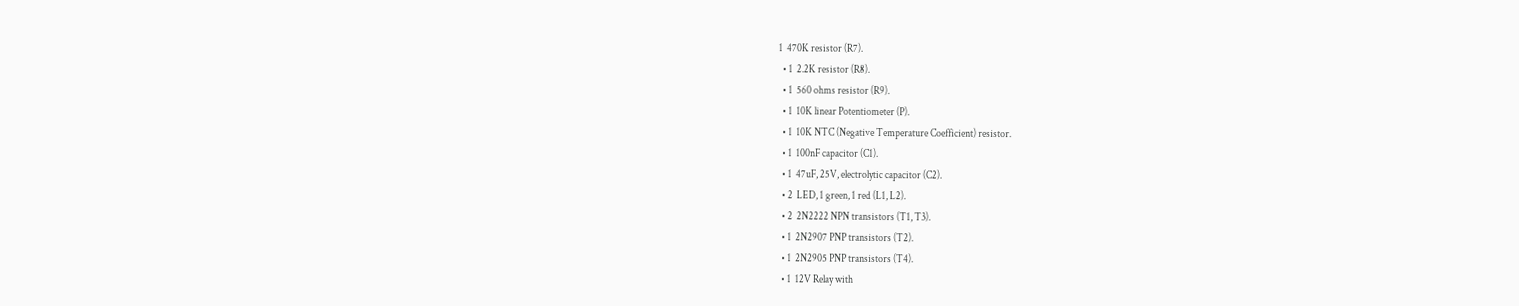1  470K resistor (R7).
  • 1  2.2K resistor (R8).
  • 1  560 ohms resistor (R9).
  • 1  10K linear Potentiometer (P).
  • 1  10K NTC (Negative Temperature Coefficient) resistor.
  • 1  100nF capacitor (C1).
  • 1  47uF, 25V, electrolytic capacitor (C2).
  • 2  LED, 1 green, 1 red (L1, L2).
  • 2  2N2222 NPN transistors (T1, T3).
  • 1  2N2907 PNP transistors (T2).
  • 1  2N2905 PNP transistors (T4).
  • 1  12V Relay with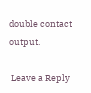double contact output.

 Leave a Reply